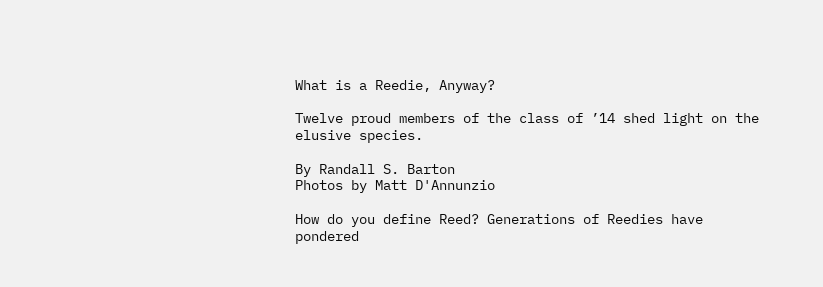What is a Reedie, Anyway?

Twelve proud members of the class of ’14 shed light on the elusive species.

By Randall S. Barton
Photos by Matt D'Annunzio

How do you define Reed? Generations of Reedies have pondered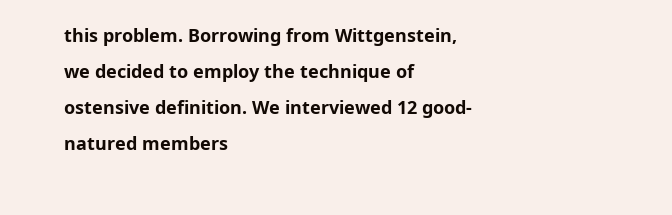this problem. Borrowing from Wittgenstein, we decided to employ the technique of ostensive definition. We interviewed 12 good-natured members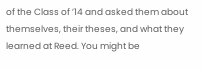of the Class of ’14 and asked them about themselves, their theses, and what they learned at Reed. You might be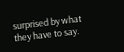surprised by what they have to say.